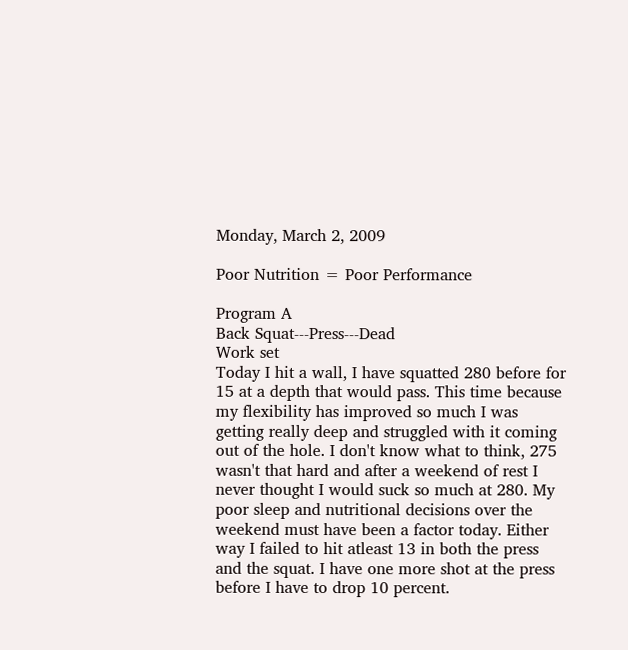Monday, March 2, 2009

Poor Nutrition = Poor Performance

Program A
Back Squat---Press---Dead
Work set
Today I hit a wall, I have squatted 280 before for 15 at a depth that would pass. This time because my flexibility has improved so much I was getting really deep and struggled with it coming out of the hole. I don't know what to think, 275 wasn't that hard and after a weekend of rest I never thought I would suck so much at 280. My poor sleep and nutritional decisions over the weekend must have been a factor today. Either way I failed to hit atleast 13 in both the press and the squat. I have one more shot at the press before I have to drop 10 percent.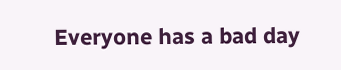Everyone has a bad day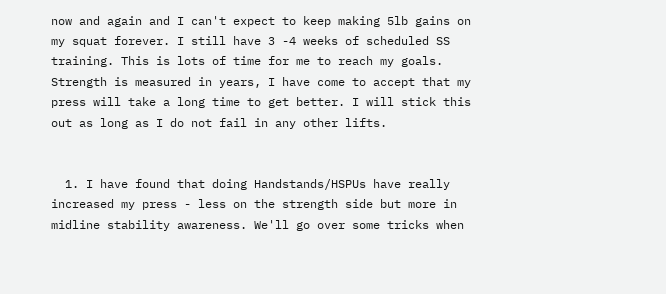now and again and I can't expect to keep making 5lb gains on my squat forever. I still have 3 -4 weeks of scheduled SS training. This is lots of time for me to reach my goals. Strength is measured in years, I have come to accept that my press will take a long time to get better. I will stick this out as long as I do not fail in any other lifts.


  1. I have found that doing Handstands/HSPUs have really increased my press - less on the strength side but more in midline stability awareness. We'll go over some tricks when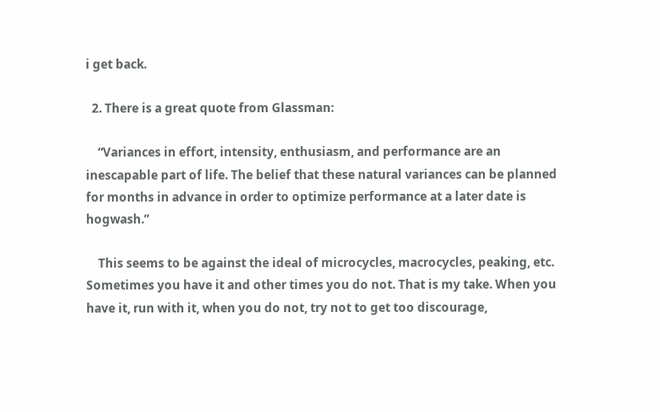i get back.

  2. There is a great quote from Glassman:

    “Variances in effort, intensity, enthusiasm, and performance are an inescapable part of life. The belief that these natural variances can be planned for months in advance in order to optimize performance at a later date is hogwash.”

    This seems to be against the ideal of microcycles, macrocycles, peaking, etc. Sometimes you have it and other times you do not. That is my take. When you have it, run with it, when you do not, try not to get too discourage,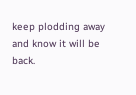keep plodding away and know it will be back.